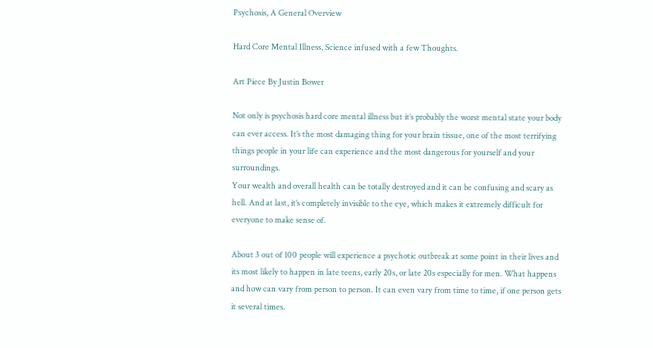Psychosis, A General Overview

Hard Core Mental Illness, Science infused with a few Thoughts.

Art Piece By Justin Bower

Not only is psychosis hard core mental illness but it’s probably the worst mental state your body can ever access. It’s the most damaging thing for your brain tissue, one of the most terrifying things people in your life can experience and the most dangerous for yourself and your surroundings.
Your wealth and overall health can be totally destroyed and it can be confusing and scary as hell. And at last, it’s completely invisible to the eye, which makes it extremely difficult for everyone to make sense of.

About 3 out of 100 people will experience a psychotic outbreak at some point in their lives and its most likely to happen in late teens, early 20s, or late 20s especially for men. What happens and how can vary from person to person. It can even vary from time to time, if one person gets it several times.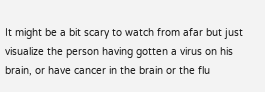It might be a bit scary to watch from afar but just visualize the person having gotten a virus on his brain, or have cancer in the brain or the flu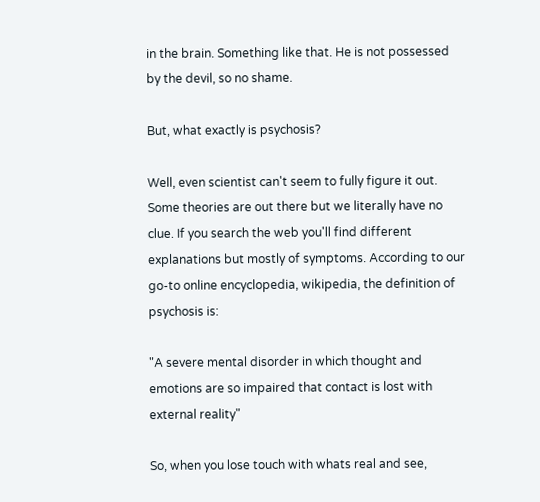in the brain. Something like that. He is not possessed by the devil, so no shame.

But, what exactly is psychosis?

Well, even scientist can't seem to fully figure it out. Some theories are out there but we literally have no clue. If you search the web you'll find different explanations but mostly of symptoms. According to our go-to online encyclopedia, wikipedia, the definition of psychosis is:

"A severe mental disorder in which thought and emotions are so impaired that contact is lost with external reality"

So, when you lose touch with whats real and see,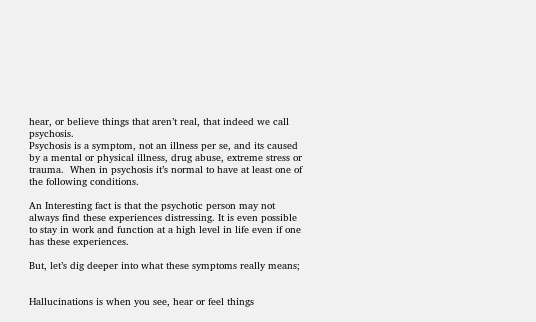hear, or believe things that aren’t real, that indeed we call psychosis.
Psychosis is a symptom, not an illness per se, and its caused by a mental or physical illness, drug abuse, extreme stress or trauma.  When in psychosis it’s normal to have at least one of the following conditions.

An Interesting fact is that the psychotic person may not always find these experiences distressing. It is even possible to stay in work and function at a high level in life even if one has these experiences.

But, let’s dig deeper into what these symptoms really means;


Hallucinations is when you see, hear or feel things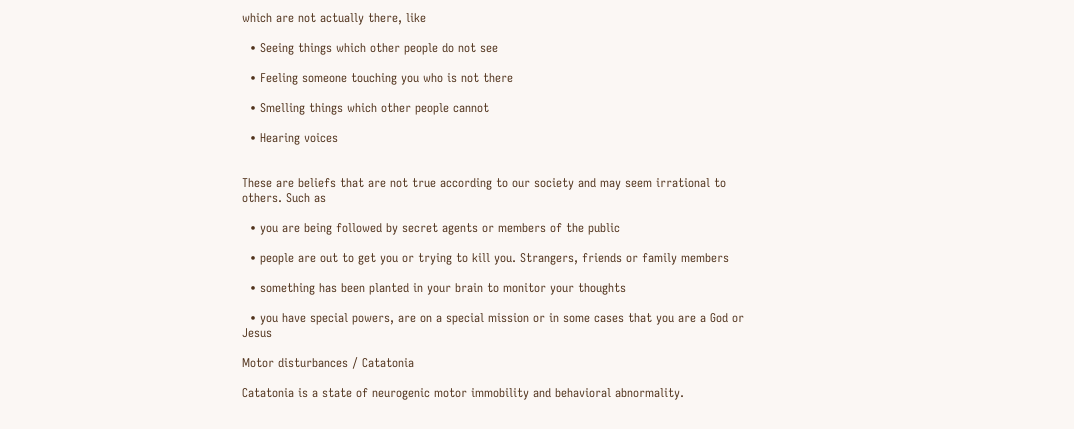which are not actually there, like

  • Seeing things which other people do not see

  • Feeling someone touching you who is not there

  • Smelling things which other people cannot

  • Hearing voices


These are beliefs that are not true according to our society and may seem irrational to others. Such as

  • you are being followed by secret agents or members of the public

  • people are out to get you or trying to kill you. Strangers, friends or family members

  • something has been planted in your brain to monitor your thoughts

  • you have special powers, are on a special mission or in some cases that you are a God or Jesus

Motor disturbances / Catatonia

Catatonia is a state of neurogenic motor immobility and behavioral abnormality.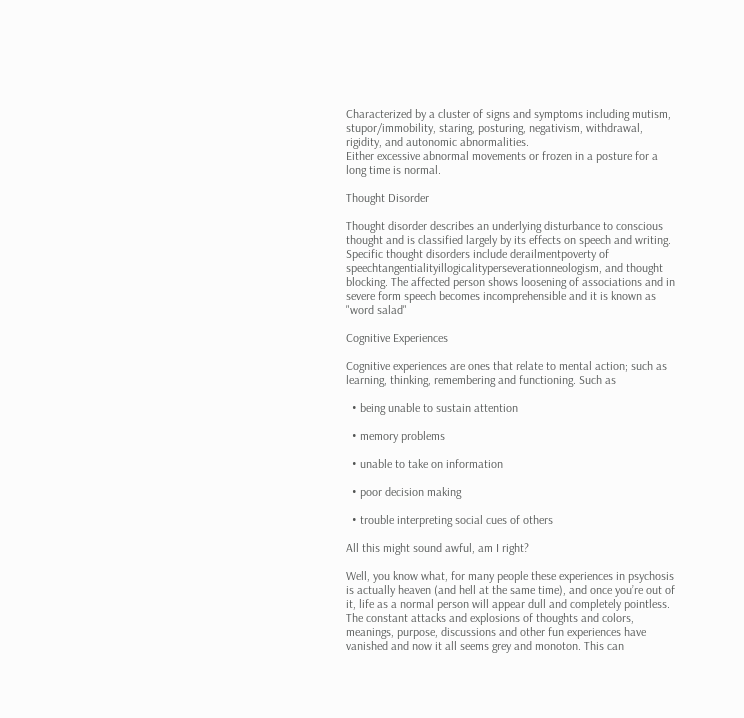Characterized by a cluster of signs and symptoms including mutism, stupor/immobility, staring, posturing, negativism, withdrawal, rigidity, and autonomic abnormalities.
Either excessive abnormal movements or frozen in a posture for a long time is normal.

Thought Disorder

Thought disorder describes an underlying disturbance to conscious thought and is classified largely by its effects on speech and writing. Specific thought disorders include derailmentpoverty of speechtangentialityillogicalityperseverationneologism, and thought blocking. The affected person shows loosening of associations and in severe form speech becomes incomprehensible and it is known as "word salad"

Cognitive Experiences

Cognitive experiences are ones that relate to mental action; such as learning, thinking, remembering and functioning. Such as

  • being unable to sustain attention

  • memory problems

  • unable to take on information

  • poor decision making

  • trouble interpreting social cues of others

All this might sound awful, am I right?

Well, you know what, for many people these experiences in psychosis is actually heaven (and hell at the same time), and once you’re out of it, life as a normal person will appear dull and completely pointless. The constant attacks and explosions of thoughts and colors, meanings, purpose, discussions and other fun experiences have vanished and now it all seems grey and monoton. This can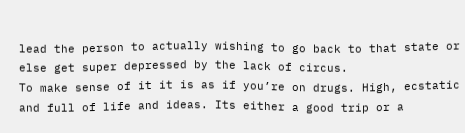lead the person to actually wishing to go back to that state or else get super depressed by the lack of circus.
To make sense of it it is as if you’re on drugs. High, ecstatic and full of life and ideas. Its either a good trip or a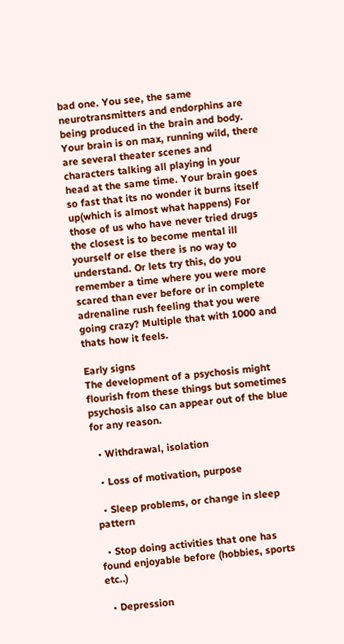bad one. You see, the same neurotransmitters and endorphins are being produced in the brain and body. Your brain is on max, running wild, there are several theater scenes and characters talking all playing in your head at the same time. Your brain goes so fast that its no wonder it burns itself up(which is almost what happens) For those of us who have never tried drugs the closest is to become mental ill yourself or else there is no way to understand. Or lets try this, do you remember a time where you were more scared than ever before or in complete adrenaline rush feeling that you were going crazy? Multiple that with 1000 and thats how it feels.

Early signs
The development of a psychosis might flourish from these things but sometimes psychosis also can appear out of the blue for any reason.

  • Withdrawal, isolation

  • Loss of motivation, purpose

  • Sleep problems, or change in sleep pattern

  • Stop doing activities that one has found enjoyable before (hobbies, sports etc..)

  • Depression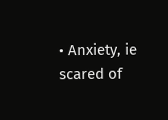• Anxiety, ie scared of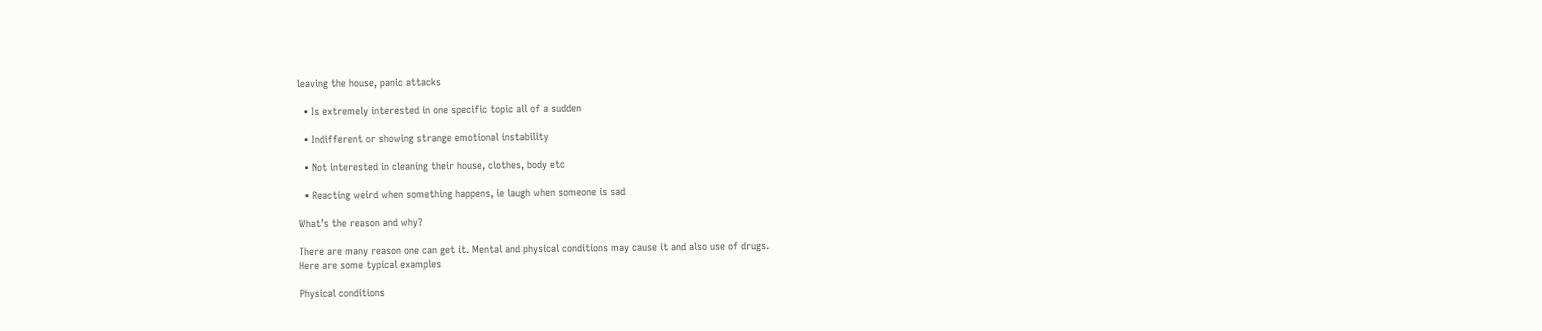leaving the house, panic attacks

  • Is extremely interested in one specific topic all of a sudden

  • Indifferent or showing strange emotional instability

  • Not interested in cleaning their house, clothes, body etc

  • Reacting weird when something happens, ie laugh when someone is sad

What’s the reason and why?

There are many reason one can get it. Mental and physical conditions may cause it and also use of drugs.
Here are some typical examples

Physical conditions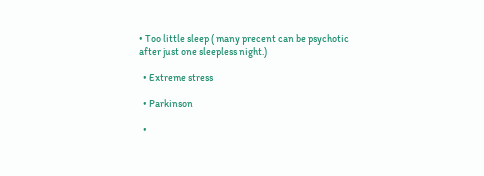• Too little sleep ( many precent can be psychotic after just one sleepless night.)

  • Extreme stress

  • Parkinson

  •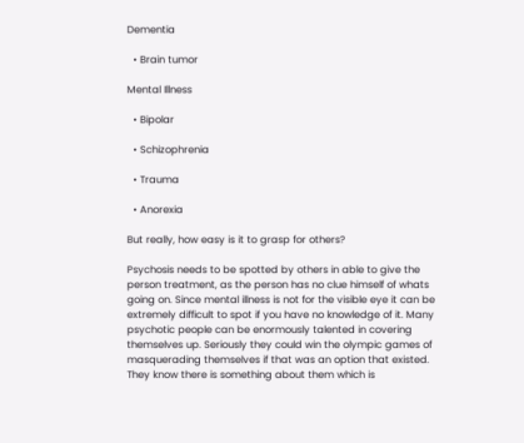Dementia

  • Brain tumor

Mental Illness

  • Bipolar

  • Schizophrenia

  • Trauma

  • Anorexia

But really, how easy is it to grasp for others?

Psychosis needs to be spotted by others in able to give the person treatment, as the person has no clue himself of whats going on. Since mental illness is not for the visible eye it can be extremely difficult to spot if you have no knowledge of it. Many psychotic people can be enormously talented in covering themselves up. Seriously they could win the olympic games of masquerading themselves if that was an option that existed.
They know there is something about them which is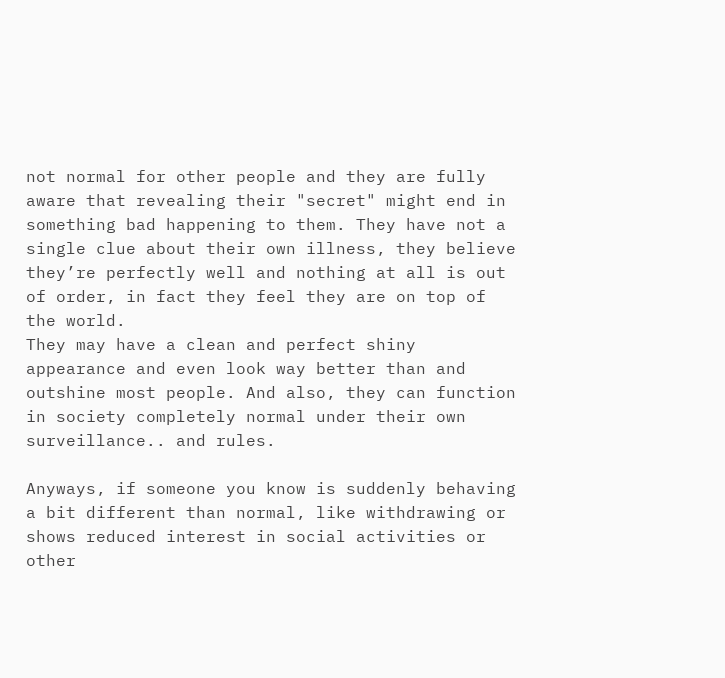not normal for other people and they are fully aware that revealing their "secret" might end in something bad happening to them. They have not a single clue about their own illness, they believe they’re perfectly well and nothing at all is out of order, in fact they feel they are on top of the world.
They may have a clean and perfect shiny appearance and even look way better than and outshine most people. And also, they can function in society completely normal under their own surveillance.. and rules.

Anyways, if someone you know is suddenly behaving a bit different than normal, like withdrawing or shows reduced interest in social activities or other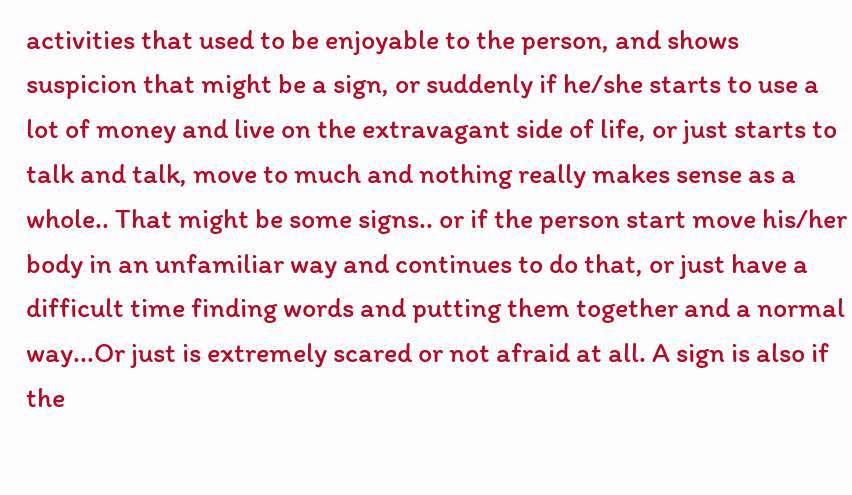activities that used to be enjoyable to the person, and shows suspicion that might be a sign, or suddenly if he/she starts to use a lot of money and live on the extravagant side of life, or just starts to talk and talk, move to much and nothing really makes sense as a whole.. That might be some signs.. or if the person start move his/her body in an unfamiliar way and continues to do that, or just have a difficult time finding words and putting them together and a normal way...Or just is extremely scared or not afraid at all. A sign is also if the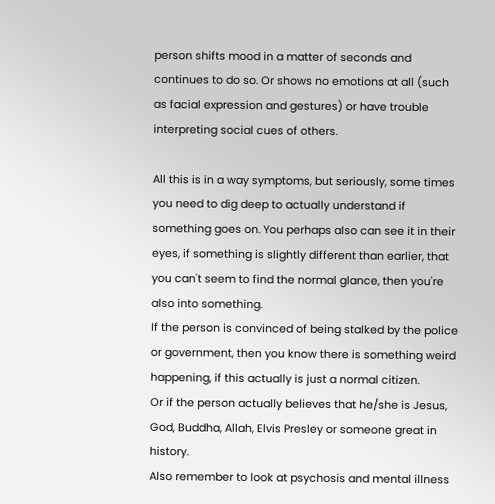person shifts mood in a matter of seconds and continues to do so. Or shows no emotions at all (such as facial expression and gestures) or have trouble interpreting social cues of others.

All this is in a way symptoms, but seriously, some times you need to dig deep to actually understand if something goes on. You perhaps also can see it in their eyes, if something is slightly different than earlier, that you can't seem to find the normal glance, then you're also into something.
If the person is convinced of being stalked by the police or government, then you know there is something weird happening, if this actually is just a normal citizen.
Or if the person actually believes that he/she is Jesus, God, Buddha, Allah, Elvis Presley or someone great in history.
Also remember to look at psychosis and mental illness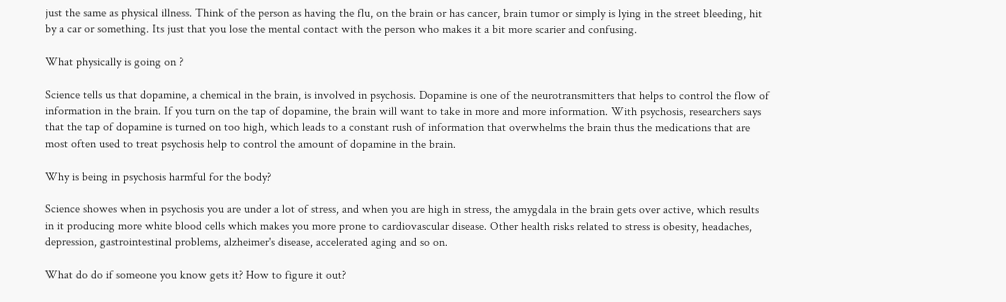just the same as physical illness. Think of the person as having the flu, on the brain or has cancer, brain tumor or simply is lying in the street bleeding, hit by a car or something. Its just that you lose the mental contact with the person who makes it a bit more scarier and confusing.

What physically is going on ?

Science tells us that dopamine, a chemical in the brain, is involved in psychosis. Dopamine is one of the neurotransmitters that helps to control the flow of information in the brain. If you turn on the tap of dopamine, the brain will want to take in more and more information. With psychosis, researchers says that the tap of dopamine is turned on too high, which leads to a constant rush of information that overwhelms the brain thus the medications that are most often used to treat psychosis help to control the amount of dopamine in the brain.

Why is being in psychosis harmful for the body?

Science showes when in psychosis you are under a lot of stress, and when you are high in stress, the amygdala in the brain gets over active, which results in it producing more white blood cells which makes you more prone to cardiovascular disease. Other health risks related to stress is obesity, headaches, depression, gastrointestinal problems, alzheimer's disease, accelerated aging and so on.

What do do if someone you know gets it? How to figure it out?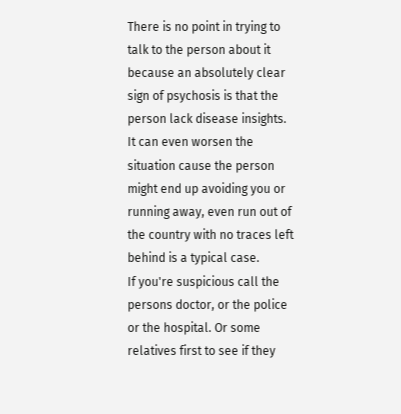There is no point in trying to talk to the person about it because an absolutely clear sign of psychosis is that the person lack disease insights.
It can even worsen the situation cause the person might end up avoiding you or running away, even run out of the country with no traces left behind is a typical case.
If you're suspicious call the persons doctor, or the police or the hospital. Or some relatives first to see if they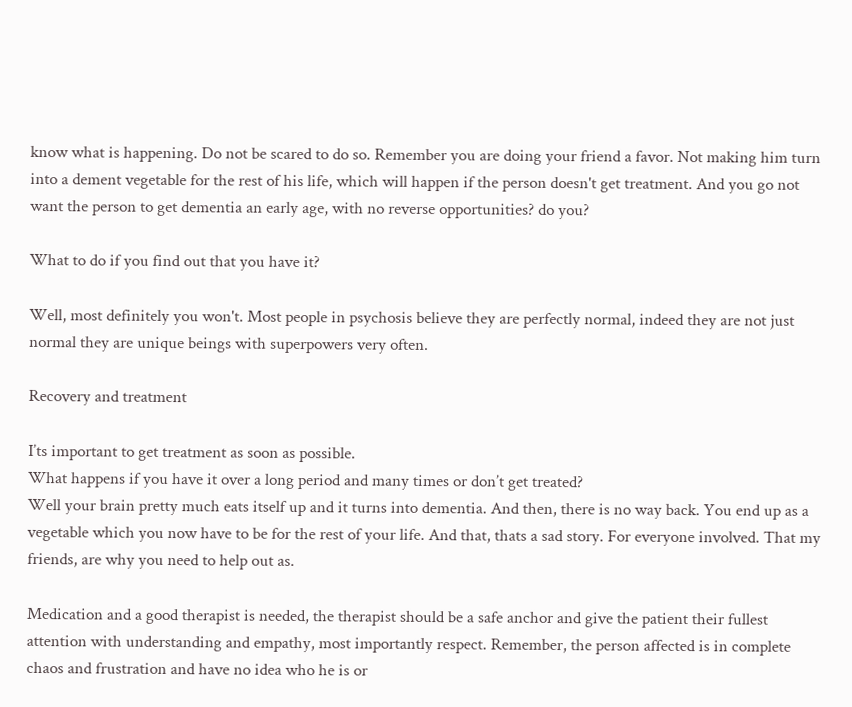know what is happening. Do not be scared to do so. Remember you are doing your friend a favor. Not making him turn into a dement vegetable for the rest of his life, which will happen if the person doesn't get treatment. And you go not want the person to get dementia an early age, with no reverse opportunities? do you?

What to do if you find out that you have it?

Well, most definitely you won't. Most people in psychosis believe they are perfectly normal, indeed they are not just normal they are unique beings with superpowers very often.

Recovery and treatment

I’ts important to get treatment as soon as possible.
What happens if you have it over a long period and many times or don’t get treated?
Well your brain pretty much eats itself up and it turns into dementia. And then, there is no way back. You end up as a vegetable which you now have to be for the rest of your life. And that, thats a sad story. For everyone involved. That my friends, are why you need to help out as.

Medication and a good therapist is needed, the therapist should be a safe anchor and give the patient their fullest attention with understanding and empathy, most importantly respect. Remember, the person affected is in complete chaos and frustration and have no idea who he is or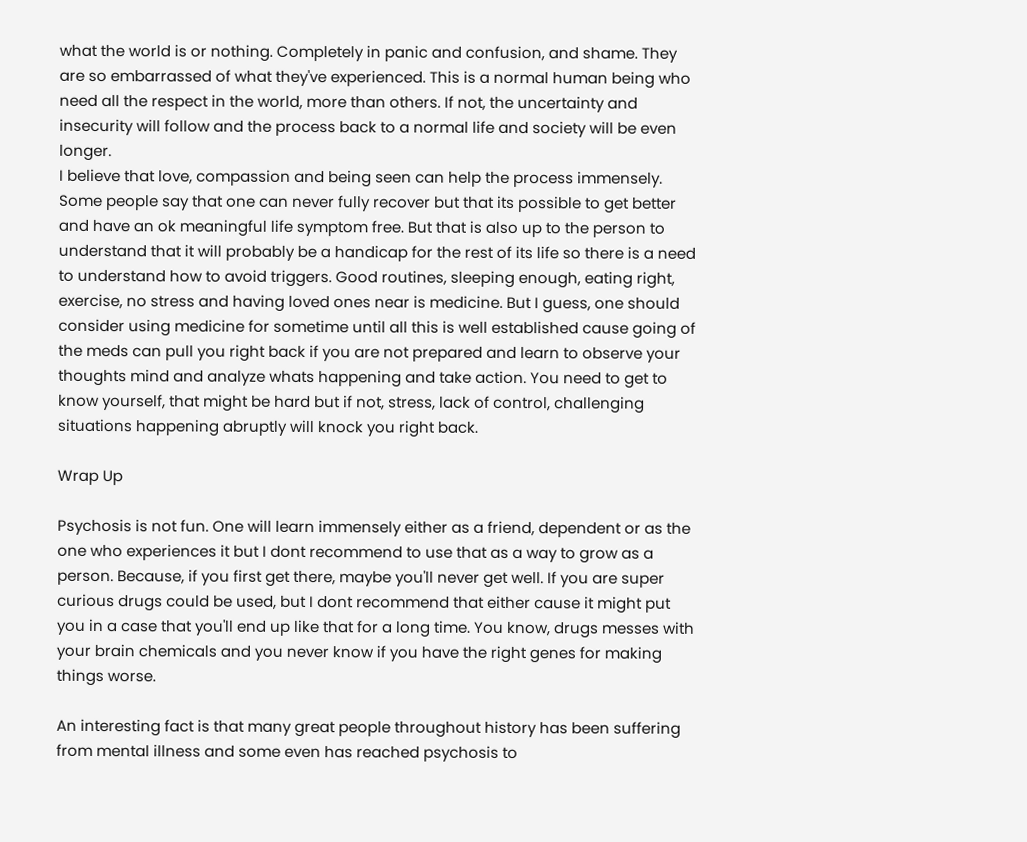what the world is or nothing. Completely in panic and confusion, and shame. They are so embarrassed of what they've experienced. This is a normal human being who need all the respect in the world, more than others. If not, the uncertainty and insecurity will follow and the process back to a normal life and society will be even longer.
I believe that love, compassion and being seen can help the process immensely. Some people say that one can never fully recover but that its possible to get better and have an ok meaningful life symptom free. But that is also up to the person to understand that it will probably be a handicap for the rest of its life so there is a need to understand how to avoid triggers. Good routines, sleeping enough, eating right, exercise, no stress and having loved ones near is medicine. But I guess, one should consider using medicine for sometime until all this is well established cause going of the meds can pull you right back if you are not prepared and learn to observe your thoughts mind and analyze whats happening and take action. You need to get to know yourself, that might be hard but if not, stress, lack of control, challenging situations happening abruptly will knock you right back.

Wrap Up

Psychosis is not fun. One will learn immensely either as a friend, dependent or as the one who experiences it but I dont recommend to use that as a way to grow as a person. Because, if you first get there, maybe you'll never get well. If you are super curious drugs could be used, but I dont recommend that either cause it might put you in a case that you'll end up like that for a long time. You know, drugs messes with your brain chemicals and you never know if you have the right genes for making things worse.

An interesting fact is that many great people throughout history has been suffering from mental illness and some even has reached psychosis to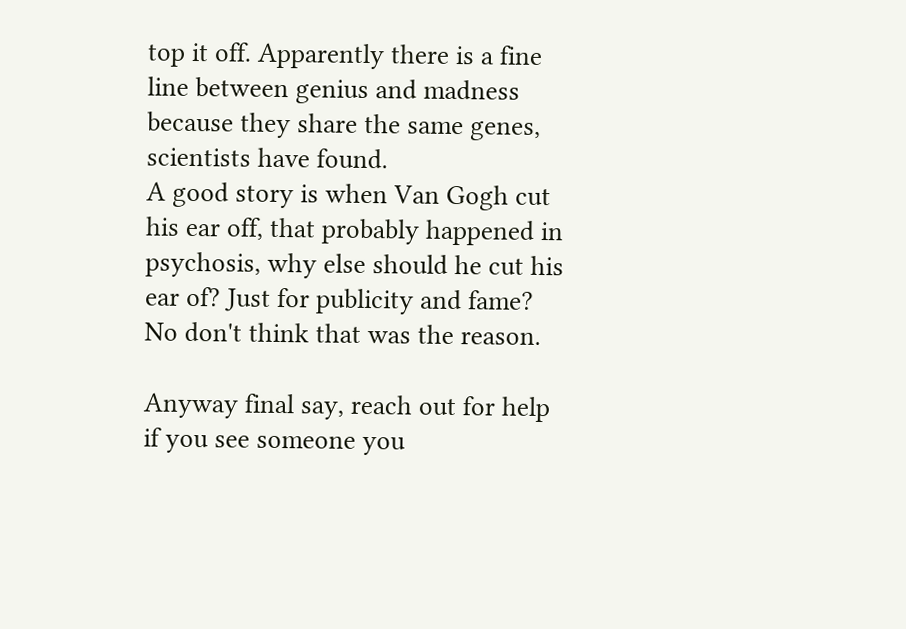top it off. Apparently there is a fine line between genius and madness because they share the same genes, scientists have found.
A good story is when Van Gogh cut his ear off, that probably happened in psychosis, why else should he cut his ear of? Just for publicity and fame? No don't think that was the reason.

Anyway final say, reach out for help if you see someone you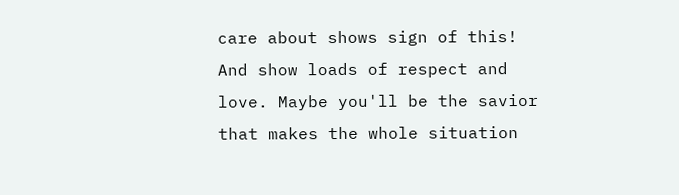care about shows sign of this! And show loads of respect and love. Maybe you'll be the savior that makes the whole situation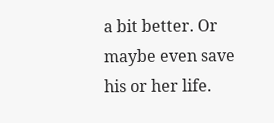a bit better. Or maybe even save his or her life.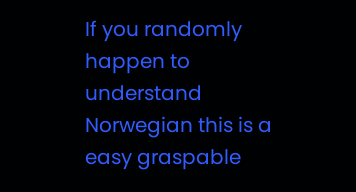If you randomly happen to understand Norwegian this is a easy graspable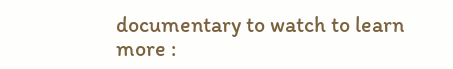documentary to watch to learn more :